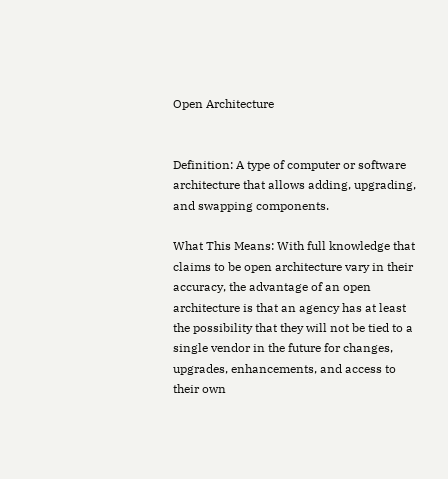Open Architecture


Definition: A type of computer or software architecture that allows adding, upgrading, and swapping components.

What This Means: With full knowledge that claims to be open architecture vary in their accuracy, the advantage of an open architecture is that an agency has at least the possibility that they will not be tied to a single vendor in the future for changes, upgrades, enhancements, and access to their own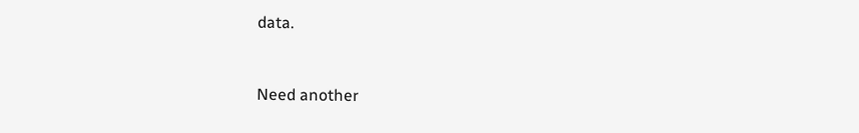data.


Need another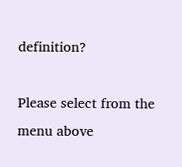definition?

Please select from the menu above